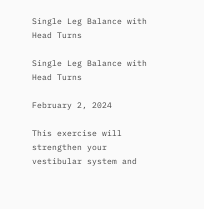Single Leg Balance with Head Turns

Single Leg Balance with Head Turns

February 2, 2024

This exercise will strengthen your vestibular system and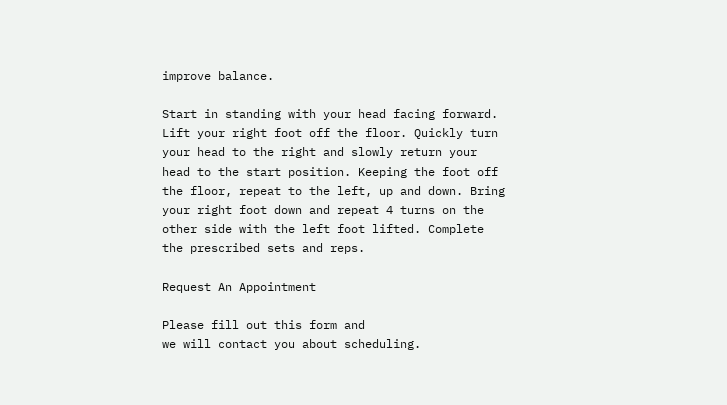improve balance.

Start in standing with your head facing forward. Lift your right foot off the floor. Quickly turn your head to the right and slowly return your head to the start position. Keeping the foot off the floor, repeat to the left, up and down. Bring your right foot down and repeat 4 turns on the other side with the left foot lifted. Complete the prescribed sets and reps.

Request An Appointment

Please fill out this form and
we will contact you about scheduling.